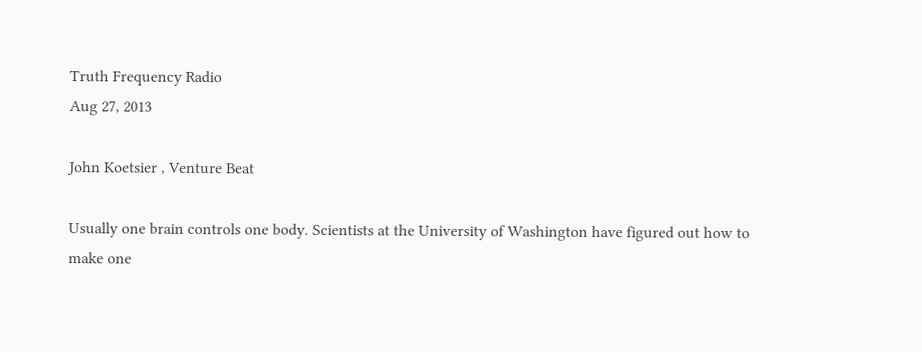Truth Frequency Radio
Aug 27, 2013

John Koetsier , Venture Beat

Usually one brain controls one body. Scientists at the University of Washington have figured out how to make one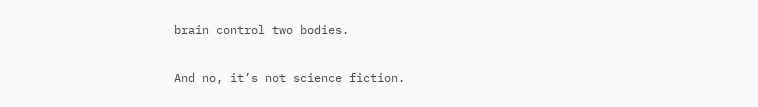brain control two bodies.

And no, it’s not science fiction.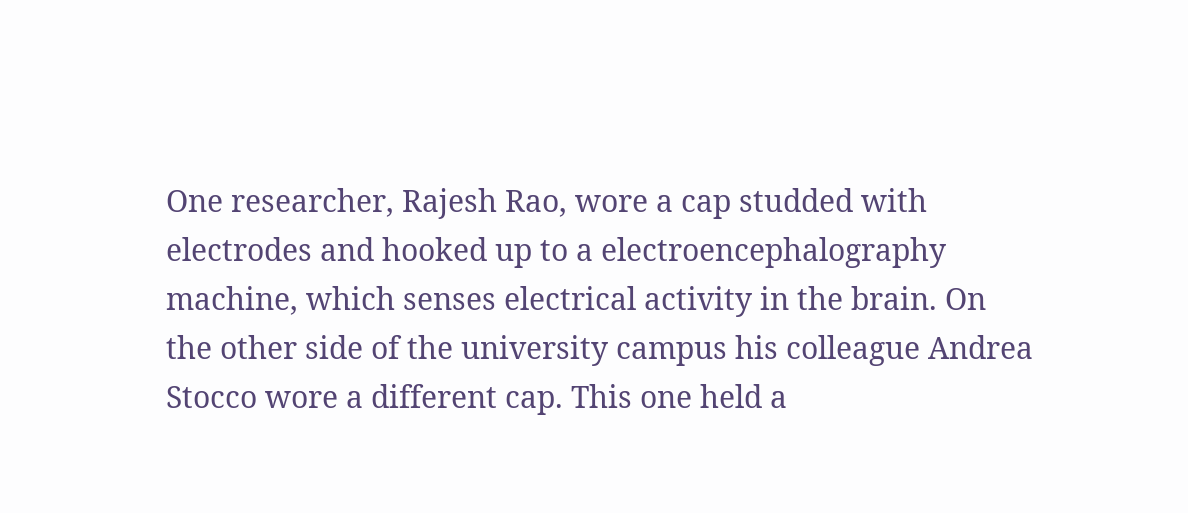One researcher, Rajesh Rao, wore a cap studded with electrodes and hooked up to a electroencephalography machine, which senses electrical activity in the brain. On the other side of the university campus his colleague Andrea Stocco wore a different cap. This one held a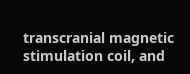transcranial magnetic stimulation coil, and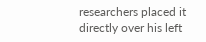researchers placed it directly over his left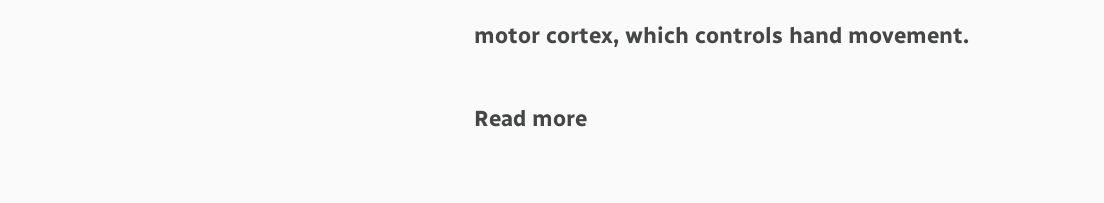motor cortex, which controls hand movement.

Read more